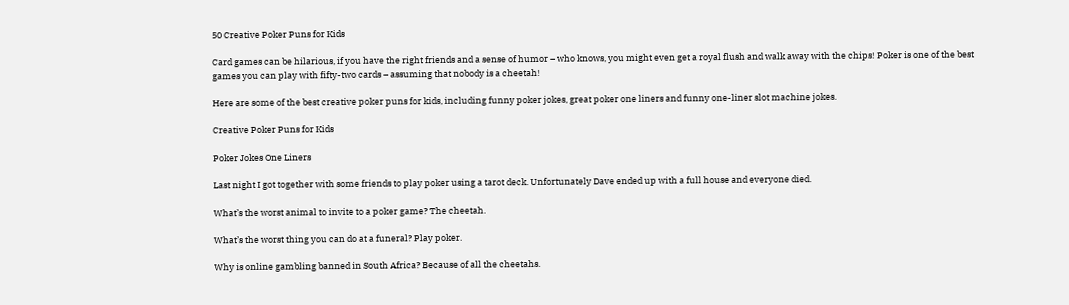50 Creative Poker Puns for Kids

Card games can be hilarious, if you have the right friends and a sense of humor – who knows, you might even get a royal flush and walk away with the chips! Poker is one of the best games you can play with fifty-two cards – assuming that nobody is a cheetah!

Here are some of the best creative poker puns for kids, including funny poker jokes, great poker one liners and funny one-liner slot machine jokes.

Creative Poker Puns for Kids

Poker Jokes One Liners

Last night I got together with some friends to play poker using a tarot deck. Unfortunately Dave ended up with a full house and everyone died.

What’s the worst animal to invite to a poker game? The cheetah.

What’s the worst thing you can do at a funeral? Play poker.

Why is online gambling banned in South Africa? Because of all the cheetahs.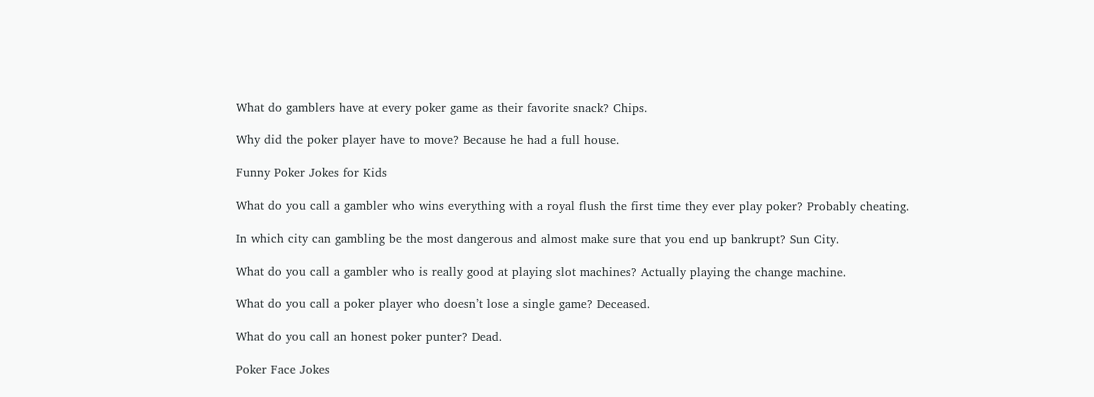What do gamblers have at every poker game as their favorite snack? Chips.

Why did the poker player have to move? Because he had a full house.

Funny Poker Jokes for Kids

What do you call a gambler who wins everything with a royal flush the first time they ever play poker? Probably cheating.

In which city can gambling be the most dangerous and almost make sure that you end up bankrupt? Sun City.

What do you call a gambler who is really good at playing slot machines? Actually playing the change machine.

What do you call a poker player who doesn’t lose a single game? Deceased.

What do you call an honest poker punter? Dead.

Poker Face Jokes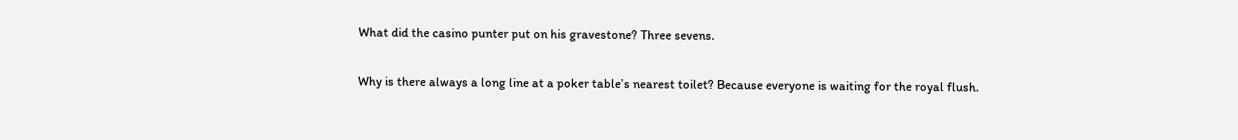What did the casino punter put on his gravestone? Three sevens.

Why is there always a long line at a poker table’s nearest toilet? Because everyone is waiting for the royal flush.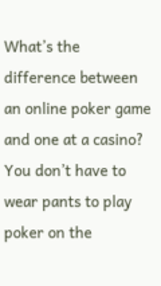What’s the difference between an online poker game and one at a casino? You don’t have to wear pants to play poker on the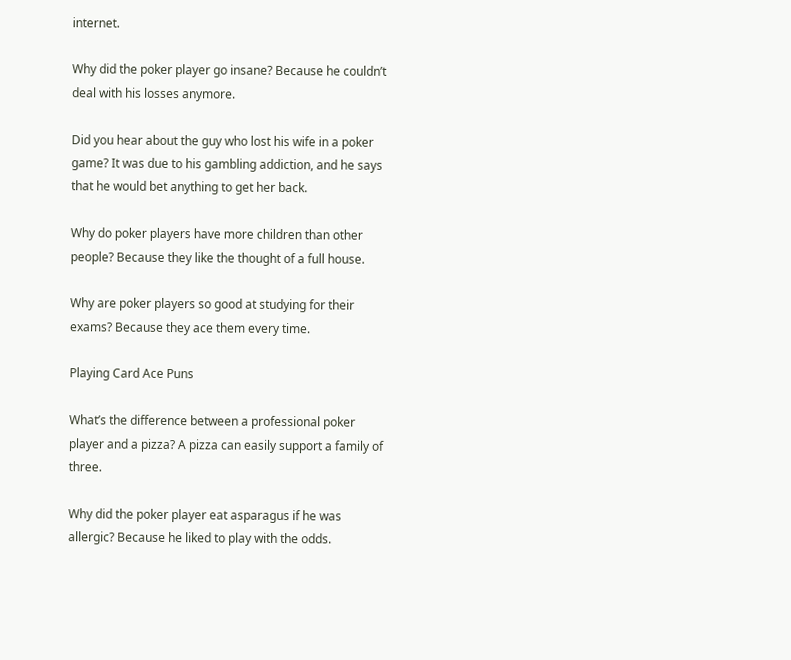internet.

Why did the poker player go insane? Because he couldn’t deal with his losses anymore.

Did you hear about the guy who lost his wife in a poker game? It was due to his gambling addiction, and he says that he would bet anything to get her back.

Why do poker players have more children than other people? Because they like the thought of a full house.

Why are poker players so good at studying for their exams? Because they ace them every time.

Playing Card Ace Puns

What’s the difference between a professional poker player and a pizza? A pizza can easily support a family of three.

Why did the poker player eat asparagus if he was allergic? Because he liked to play with the odds.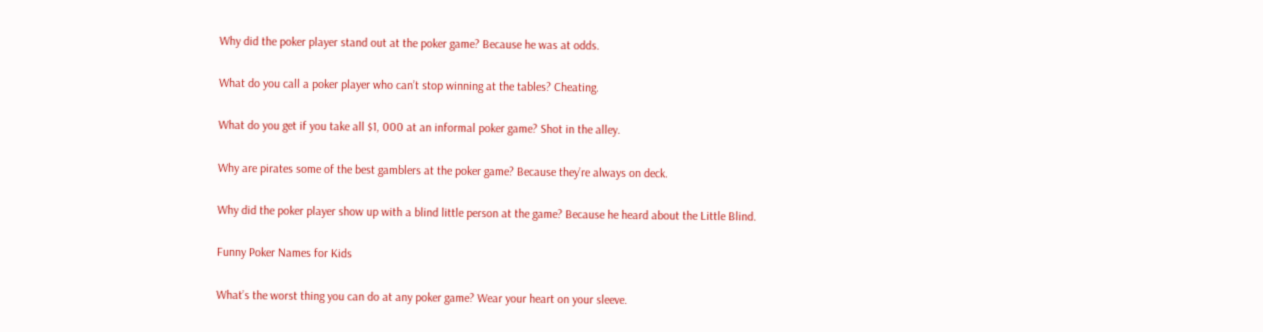Why did the poker player stand out at the poker game? Because he was at odds.

What do you call a poker player who can’t stop winning at the tables? Cheating.

What do you get if you take all $1, 000 at an informal poker game? Shot in the alley.

Why are pirates some of the best gamblers at the poker game? Because they’re always on deck.

Why did the poker player show up with a blind little person at the game? Because he heard about the Little Blind.

Funny Poker Names for Kids

What’s the worst thing you can do at any poker game? Wear your heart on your sleeve.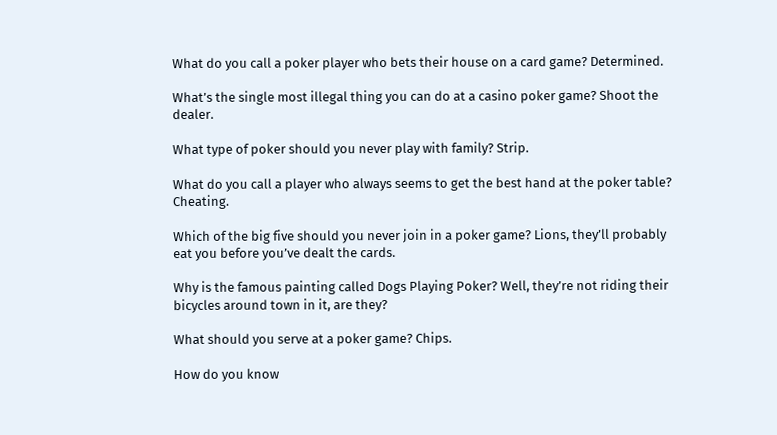What do you call a poker player who bets their house on a card game? Determined.

What’s the single most illegal thing you can do at a casino poker game? Shoot the dealer.

What type of poker should you never play with family? Strip.

What do you call a player who always seems to get the best hand at the poker table? Cheating.

Which of the big five should you never join in a poker game? Lions, they’ll probably eat you before you’ve dealt the cards.

Why is the famous painting called Dogs Playing Poker? Well, they’re not riding their bicycles around town in it, are they?

What should you serve at a poker game? Chips.

How do you know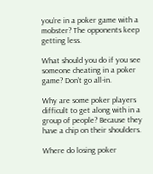you’re in a poker game with a mobster? The opponents keep getting less.

What should you do if you see someone cheating in a poker game? Don’t go all-in.

Why are some poker players difficult to get along with in a group of people? Because they have a chip on their shoulders.

Where do losing poker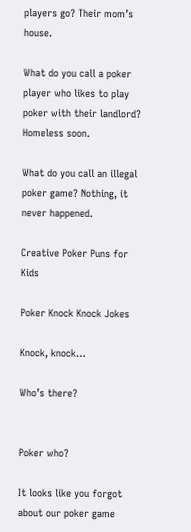players go? Their mom’s house.

What do you call a poker player who likes to play poker with their landlord? Homeless soon.

What do you call an illegal poker game? Nothing, it never happened.

Creative Poker Puns for Kids

Poker Knock Knock Jokes

Knock, knock…

Who’s there?


Poker who?

It looks like you forgot about our poker game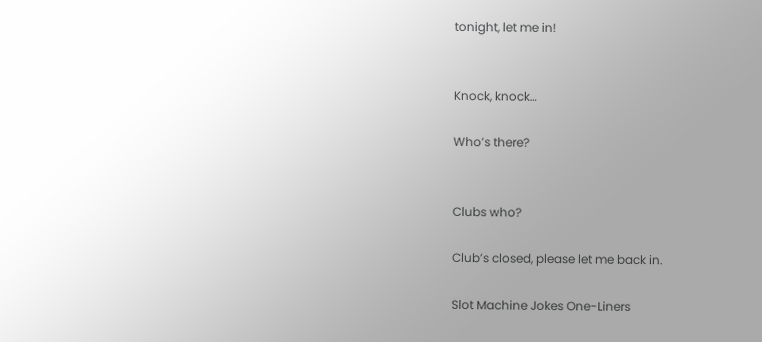tonight, let me in!


Knock, knock…

Who’s there?


Clubs who?

Club’s closed, please let me back in.

Slot Machine Jokes One-Liners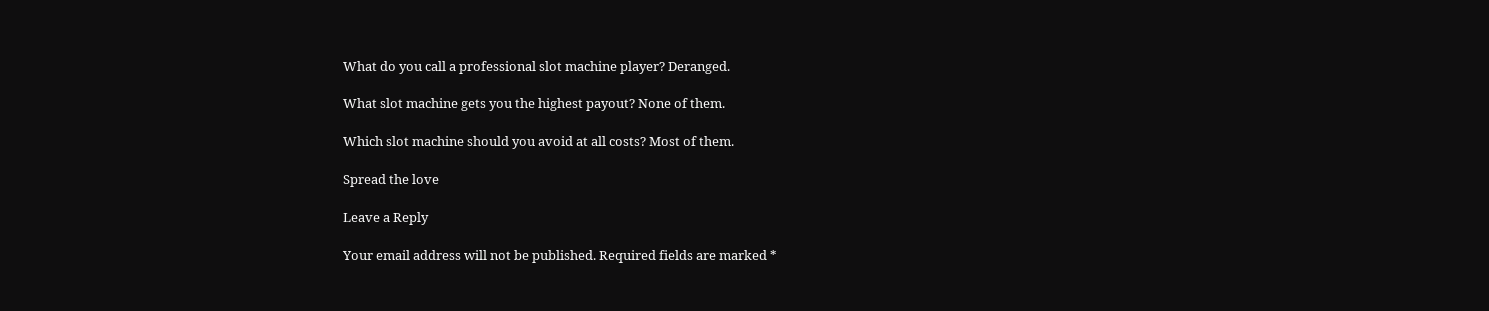What do you call a professional slot machine player? Deranged.

What slot machine gets you the highest payout? None of them.

Which slot machine should you avoid at all costs? Most of them.

Spread the love

Leave a Reply

Your email address will not be published. Required fields are marked *